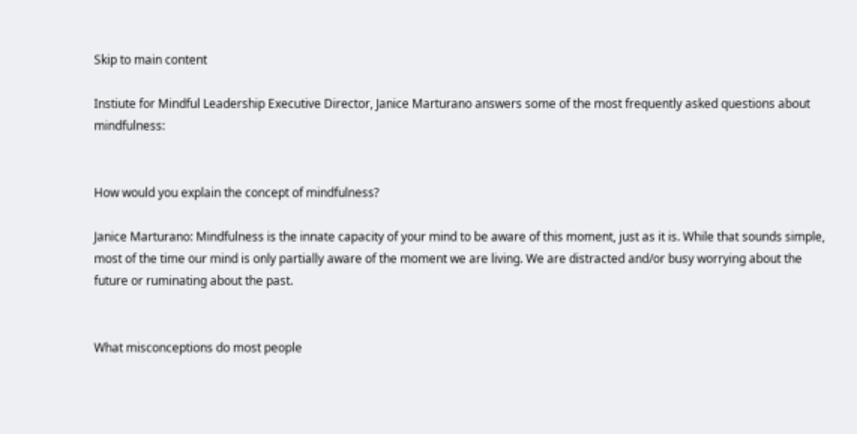Skip to main content

Instiute for Mindful Leadership Executive Director, Janice Marturano answers some of the most frequently asked questions about mindfulness:


How would you explain the concept of mindfulness?

Janice Marturano: Mindfulness is the innate capacity of your mind to be aware of this moment, just as it is. While that sounds simple, most of the time our mind is only partially aware of the moment we are living. We are distracted and/or busy worrying about the future or ruminating about the past.


What misconceptions do most people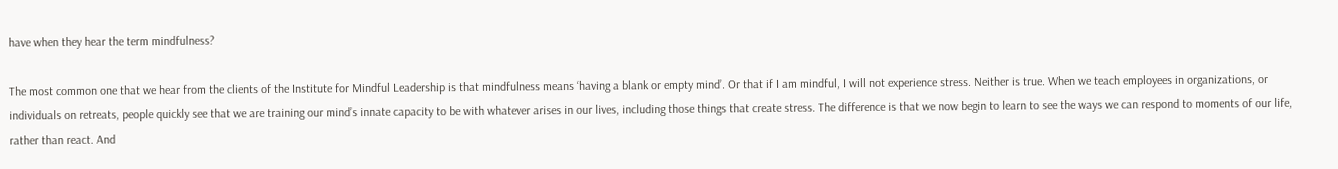have when they hear the term mindfulness?

The most common one that we hear from the clients of the Institute for Mindful Leadership is that mindfulness means ‘having a blank or empty mind’. Or that if I am mindful, I will not experience stress. Neither is true. When we teach employees in organizations, or individuals on retreats, people quickly see that we are training our mind’s innate capacity to be with whatever arises in our lives, including those things that create stress. The difference is that we now begin to learn to see the ways we can respond to moments of our life, rather than react. And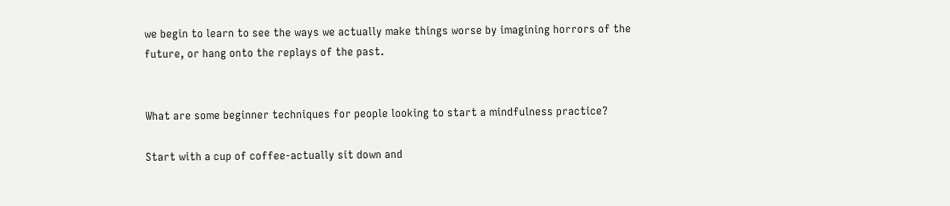we begin to learn to see the ways we actually make things worse by imagining horrors of the future, or hang onto the replays of the past.


What are some beginner techniques for people looking to start a mindfulness practice?

Start with a cup of coffee-actually sit down and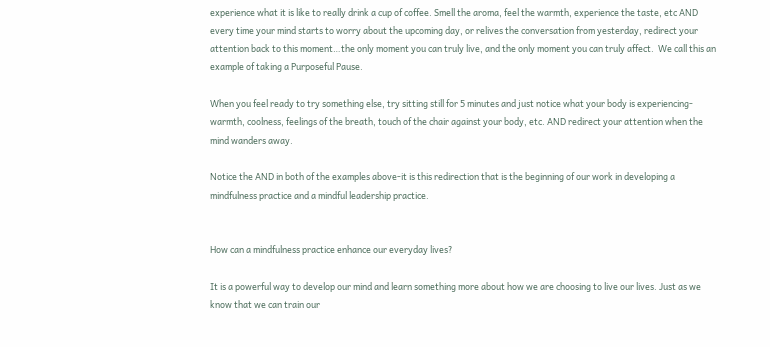experience what it is like to really drink a cup of coffee. Smell the aroma, feel the warmth, experience the taste, etc AND every time your mind starts to worry about the upcoming day, or relives the conversation from yesterday, redirect your attention back to this moment…the only moment you can truly live, and the only moment you can truly affect.  We call this an example of taking a Purposeful Pause.

When you feel ready to try something else, try sitting still for 5 minutes and just notice what your body is experiencing-warmth, coolness, feelings of the breath, touch of the chair against your body, etc. AND redirect your attention when the mind wanders away.

Notice the AND in both of the examples above-it is this redirection that is the beginning of our work in developing a mindfulness practice and a mindful leadership practice.


How can a mindfulness practice enhance our everyday lives?

It is a powerful way to develop our mind and learn something more about how we are choosing to live our lives. Just as we know that we can train our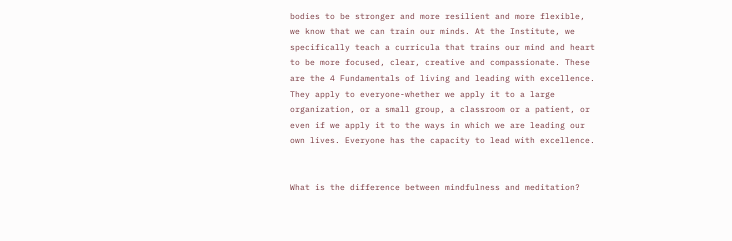bodies to be stronger and more resilient and more flexible, we know that we can train our minds. At the Institute, we specifically teach a curricula that trains our mind and heart to be more focused, clear, creative and compassionate. These are the 4 Fundamentals of living and leading with excellence. They apply to everyone-whether we apply it to a large organization, or a small group, a classroom or a patient, or even if we apply it to the ways in which we are leading our own lives. Everyone has the capacity to lead with excellence.


What is the difference between mindfulness and meditation?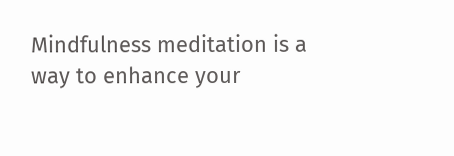Mindfulness meditation is a way to enhance your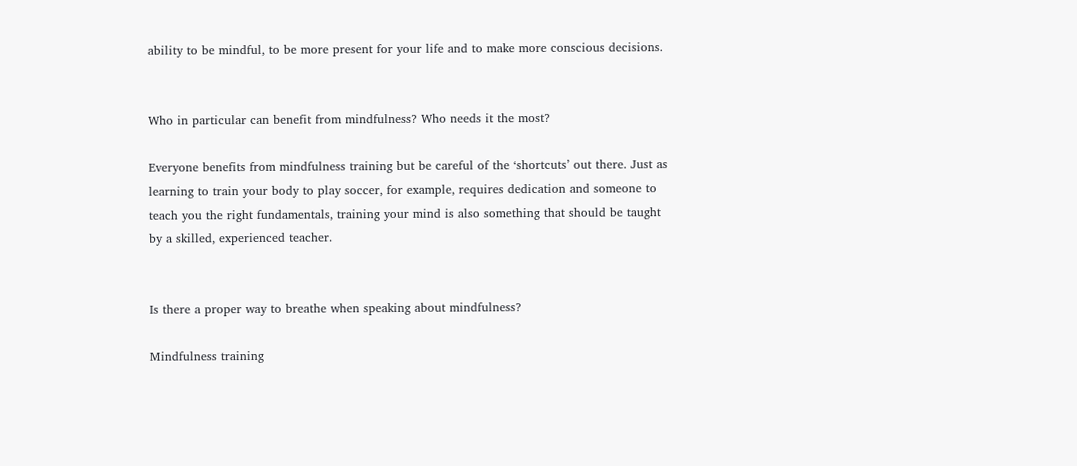ability to be mindful, to be more present for your life and to make more conscious decisions.


Who in particular can benefit from mindfulness? Who needs it the most?

Everyone benefits from mindfulness training but be careful of the ‘shortcuts’ out there. Just as learning to train your body to play soccer, for example, requires dedication and someone to teach you the right fundamentals, training your mind is also something that should be taught by a skilled, experienced teacher.


Is there a proper way to breathe when speaking about mindfulness?

Mindfulness training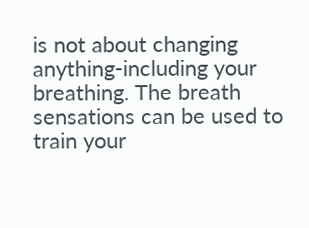is not about changing anything-including your breathing. The breath sensations can be used to train your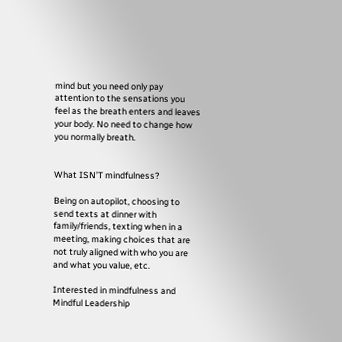mind but you need only pay attention to the sensations you feel as the breath enters and leaves your body. No need to change how you normally breath.


What ISN’T mindfulness?

Being on autopilot, choosing to send texts at dinner with family/friends, texting when in a meeting, making choices that are not truly aligned with who you are and what you value, etc.

Interested in mindfulness and Mindful Leadership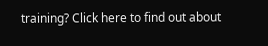training? Click here to find out about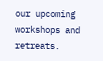our upcoming workshops and retreats.